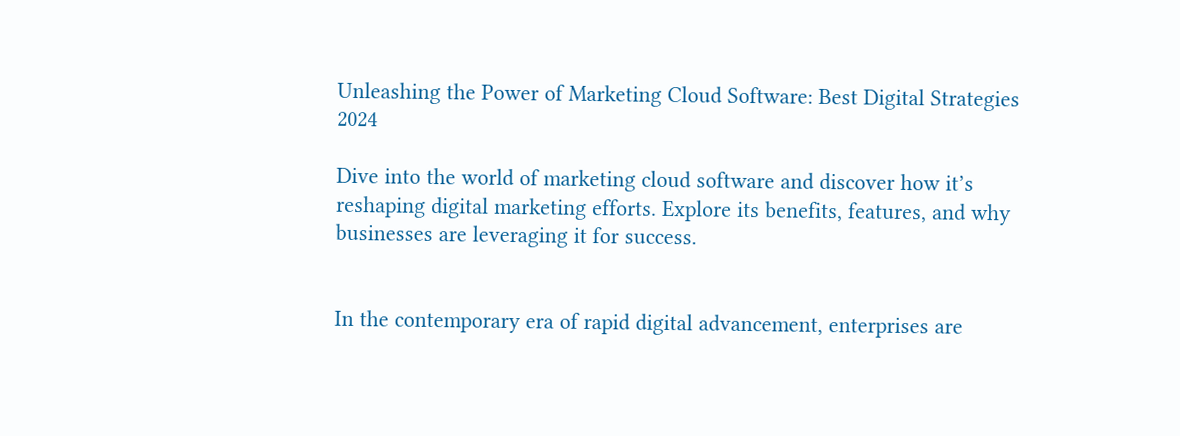Unleashing the Power of Marketing Cloud Software: Best Digital Strategies 2024

Dive into the world of marketing cloud software and discover how it’s reshaping digital marketing efforts. Explore its benefits, features, and why businesses are leveraging it for success.


In the contemporary era of rapid digital advancement, enterprises are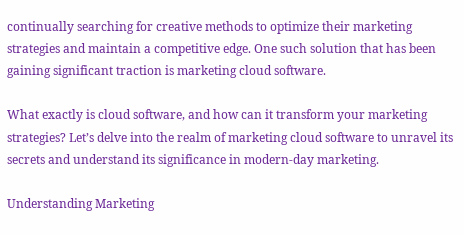continually searching for creative methods to optimize their marketing strategies and maintain a competitive edge. One such solution that has been gaining significant traction is marketing cloud software.

What exactly is cloud software, and how can it transform your marketing strategies? Let’s delve into the realm of marketing cloud software to unravel its secrets and understand its significance in modern-day marketing.

Understanding Marketing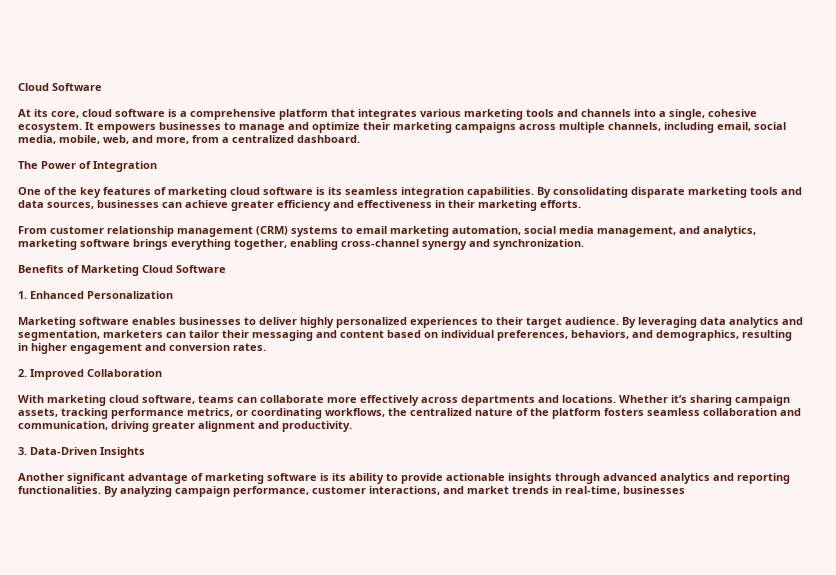Cloud Software

At its core, cloud software is a comprehensive platform that integrates various marketing tools and channels into a single, cohesive ecosystem. It empowers businesses to manage and optimize their marketing campaigns across multiple channels, including email, social media, mobile, web, and more, from a centralized dashboard.

The Power of Integration

One of the key features of marketing cloud software is its seamless integration capabilities. By consolidating disparate marketing tools and data sources, businesses can achieve greater efficiency and effectiveness in their marketing efforts.

From customer relationship management (CRM) systems to email marketing automation, social media management, and analytics, marketing software brings everything together, enabling cross-channel synergy and synchronization.

Benefits of Marketing Cloud Software

1. Enhanced Personalization

Marketing software enables businesses to deliver highly personalized experiences to their target audience. By leveraging data analytics and segmentation, marketers can tailor their messaging and content based on individual preferences, behaviors, and demographics, resulting in higher engagement and conversion rates.

2. Improved Collaboration

With marketing cloud software, teams can collaborate more effectively across departments and locations. Whether it’s sharing campaign assets, tracking performance metrics, or coordinating workflows, the centralized nature of the platform fosters seamless collaboration and communication, driving greater alignment and productivity.

3. Data-Driven Insights

Another significant advantage of marketing software is its ability to provide actionable insights through advanced analytics and reporting functionalities. By analyzing campaign performance, customer interactions, and market trends in real-time, businesses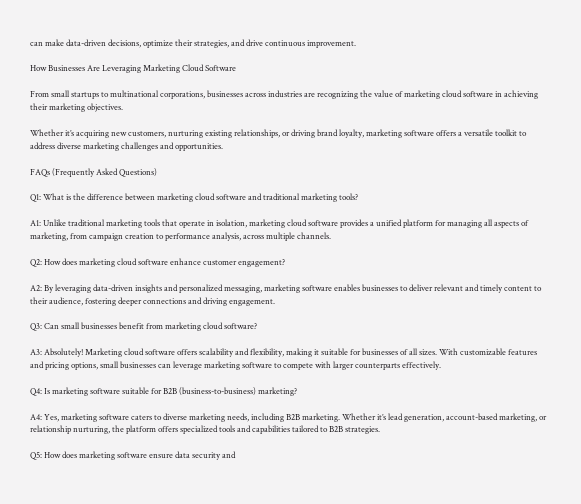can make data-driven decisions, optimize their strategies, and drive continuous improvement.

How Businesses Are Leveraging Marketing Cloud Software

From small startups to multinational corporations, businesses across industries are recognizing the value of marketing cloud software in achieving their marketing objectives.

Whether it’s acquiring new customers, nurturing existing relationships, or driving brand loyalty, marketing software offers a versatile toolkit to address diverse marketing challenges and opportunities.

FAQs (Frequently Asked Questions)

Q1: What is the difference between marketing cloud software and traditional marketing tools?

A1: Unlike traditional marketing tools that operate in isolation, marketing cloud software provides a unified platform for managing all aspects of marketing, from campaign creation to performance analysis, across multiple channels.

Q2: How does marketing cloud software enhance customer engagement?

A2: By leveraging data-driven insights and personalized messaging, marketing software enables businesses to deliver relevant and timely content to their audience, fostering deeper connections and driving engagement.

Q3: Can small businesses benefit from marketing cloud software?

A3: Absolutely! Marketing cloud software offers scalability and flexibility, making it suitable for businesses of all sizes. With customizable features and pricing options, small businesses can leverage marketing software to compete with larger counterparts effectively.

Q4: Is marketing software suitable for B2B (business-to-business) marketing?

A4: Yes, marketing software caters to diverse marketing needs, including B2B marketing. Whether it’s lead generation, account-based marketing, or relationship nurturing, the platform offers specialized tools and capabilities tailored to B2B strategies.

Q5: How does marketing software ensure data security and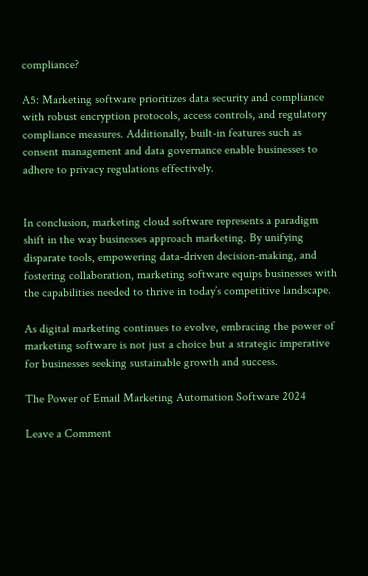compliance?

A5: Marketing software prioritizes data security and compliance with robust encryption protocols, access controls, and regulatory compliance measures. Additionally, built-in features such as consent management and data governance enable businesses to adhere to privacy regulations effectively.


In conclusion, marketing cloud software represents a paradigm shift in the way businesses approach marketing. By unifying disparate tools, empowering data-driven decision-making, and fostering collaboration, marketing software equips businesses with the capabilities needed to thrive in today’s competitive landscape.

As digital marketing continues to evolve, embracing the power of marketing software is not just a choice but a strategic imperative for businesses seeking sustainable growth and success.

The Power of Email Marketing Automation Software 2024

Leave a Comment